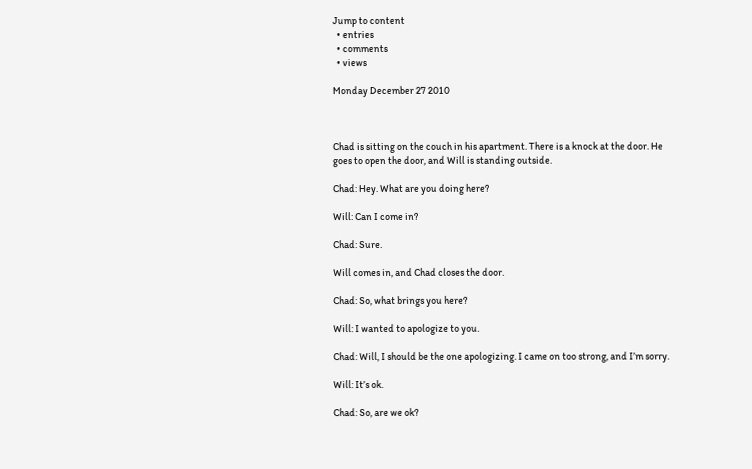Jump to content
  • entries
  • comments
  • views

Monday December 27 2010



Chad is sitting on the couch in his apartment. There is a knock at the door. He goes to open the door, and Will is standing outside.

Chad: Hey. What are you doing here?

Will: Can I come in?

Chad: Sure.

Will comes in, and Chad closes the door.

Chad: So, what brings you here?

Will: I wanted to apologize to you.

Chad: Will, I should be the one apologizing. I came on too strong, and I’m sorry.

Will: It’s ok.

Chad: So, are we ok?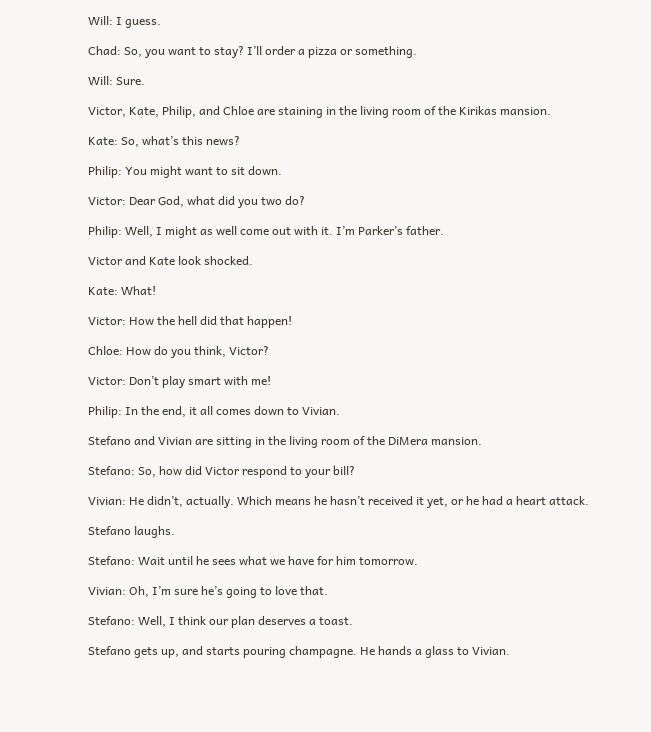Will: I guess.

Chad: So, you want to stay? I’ll order a pizza or something.

Will: Sure.

Victor, Kate, Philip, and Chloe are staining in the living room of the Kirikas mansion.

Kate: So, what’s this news?

Philip: You might want to sit down.

Victor: Dear God, what did you two do?

Philip: Well, I might as well come out with it. I’m Parker’s father.

Victor and Kate look shocked.

Kate: What!

Victor: How the hell did that happen!

Chloe: How do you think, Victor?

Victor: Don’t play smart with me!

Philip: In the end, it all comes down to Vivian.

Stefano and Vivian are sitting in the living room of the DiMera mansion.

Stefano: So, how did Victor respond to your bill?

Vivian: He didn’t, actually. Which means he hasn’t received it yet, or he had a heart attack.

Stefano laughs.

Stefano: Wait until he sees what we have for him tomorrow.

Vivian: Oh, I’m sure he’s going to love that.

Stefano: Well, I think our plan deserves a toast.

Stefano gets up, and starts pouring champagne. He hands a glass to Vivian.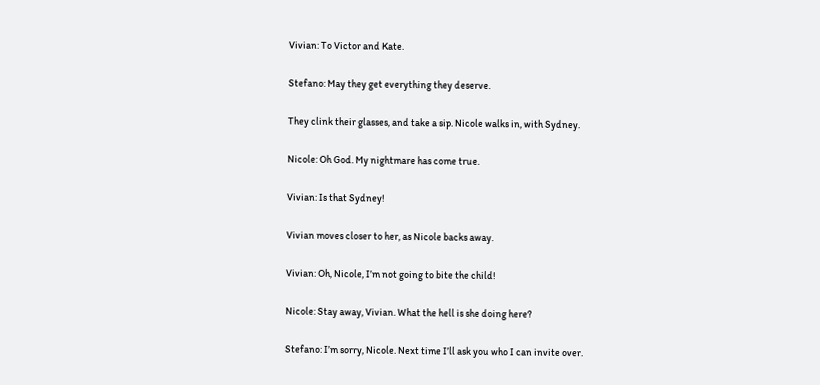Vivian: To Victor and Kate.

Stefano: May they get everything they deserve.

They clink their glasses, and take a sip. Nicole walks in, with Sydney.

Nicole: Oh God. My nightmare has come true.

Vivian: Is that Sydney!

Vivian moves closer to her, as Nicole backs away.

Vivian: Oh, Nicole, I’m not going to bite the child!

Nicole: Stay away, Vivian. What the hell is she doing here?

Stefano: I’m sorry, Nicole. Next time I’ll ask you who I can invite over.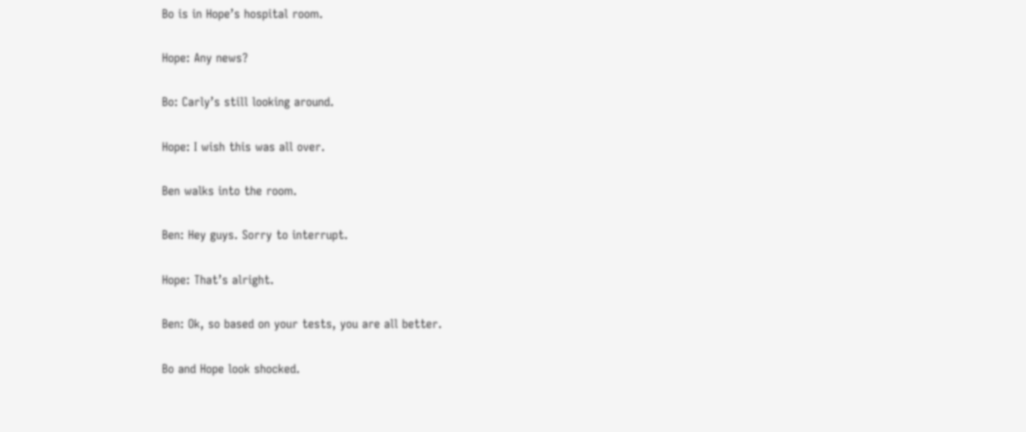Bo is in Hope’s hospital room.

Hope: Any news?

Bo: Carly’s still looking around.

Hope: I wish this was all over.

Ben walks into the room.

Ben: Hey guys. Sorry to interrupt.

Hope: That’s alright.

Ben: Ok, so based on your tests, you are all better.

Bo and Hope look shocked.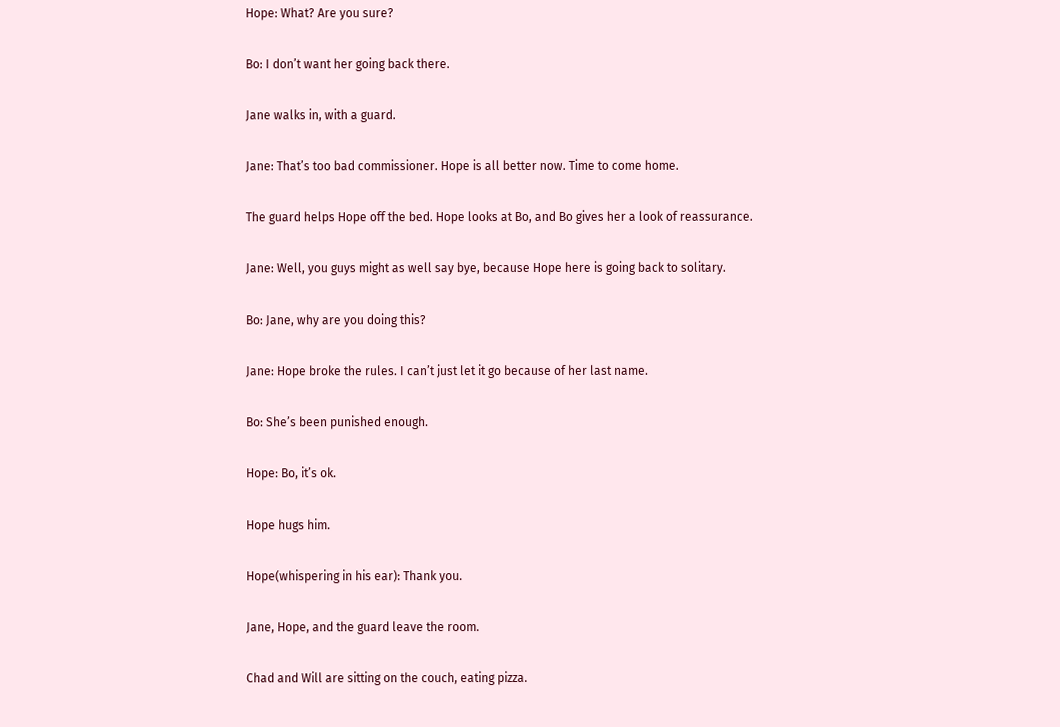Hope: What? Are you sure?

Bo: I don’t want her going back there.

Jane walks in, with a guard.

Jane: That’s too bad commissioner. Hope is all better now. Time to come home.

The guard helps Hope off the bed. Hope looks at Bo, and Bo gives her a look of reassurance.

Jane: Well, you guys might as well say bye, because Hope here is going back to solitary.

Bo: Jane, why are you doing this?

Jane: Hope broke the rules. I can’t just let it go because of her last name.

Bo: She’s been punished enough.

Hope: Bo, it’s ok.

Hope hugs him.

Hope(whispering in his ear): Thank you.

Jane, Hope, and the guard leave the room.

Chad and Will are sitting on the couch, eating pizza.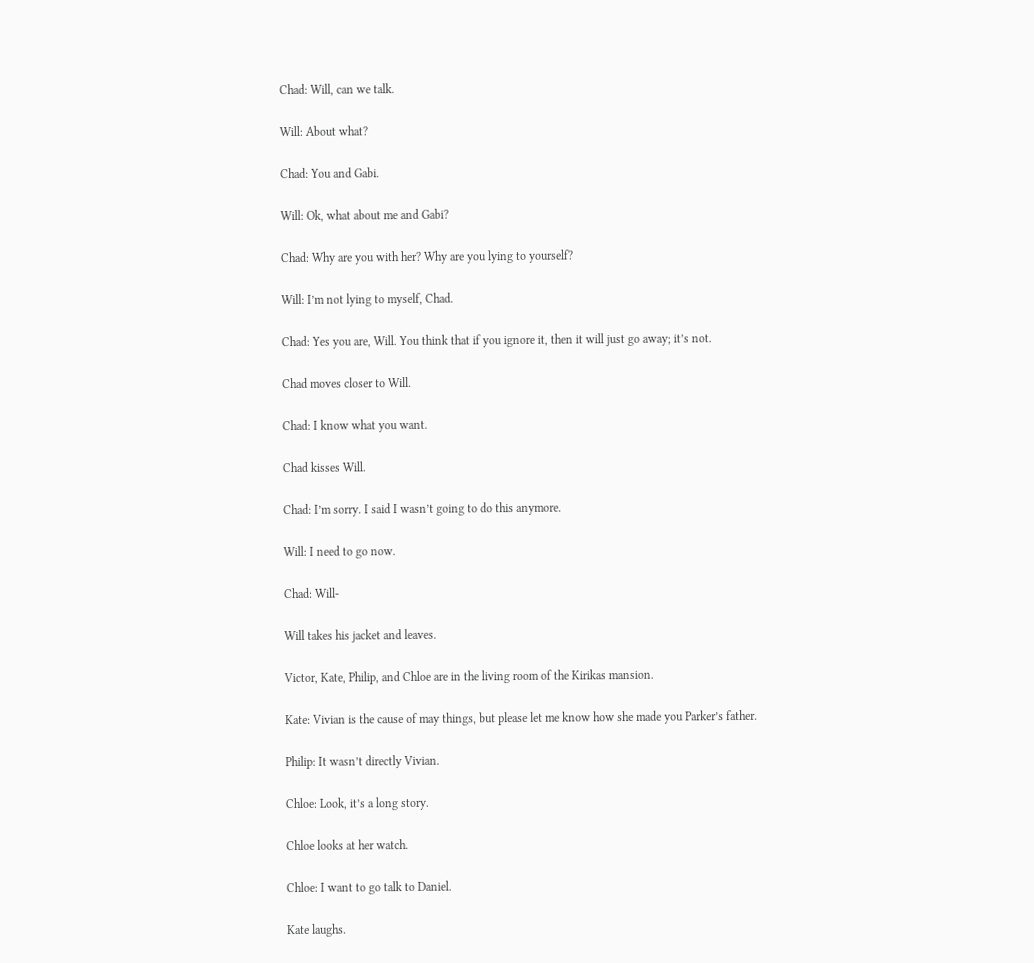Chad: Will, can we talk.

Will: About what?

Chad: You and Gabi.

Will: Ok, what about me and Gabi?

Chad: Why are you with her? Why are you lying to yourself?

Will: I’m not lying to myself, Chad.

Chad: Yes you are, Will. You think that if you ignore it, then it will just go away; it’s not.

Chad moves closer to Will.

Chad: I know what you want.

Chad kisses Will.

Chad: I’m sorry. I said I wasn’t going to do this anymore.

Will: I need to go now.

Chad: Will-

Will takes his jacket and leaves.

Victor, Kate, Philip, and Chloe are in the living room of the Kirikas mansion.

Kate: Vivian is the cause of may things, but please let me know how she made you Parker’s father.

Philip: It wasn’t directly Vivian.

Chloe: Look, it’s a long story.

Chloe looks at her watch.

Chloe: I want to go talk to Daniel.

Kate laughs.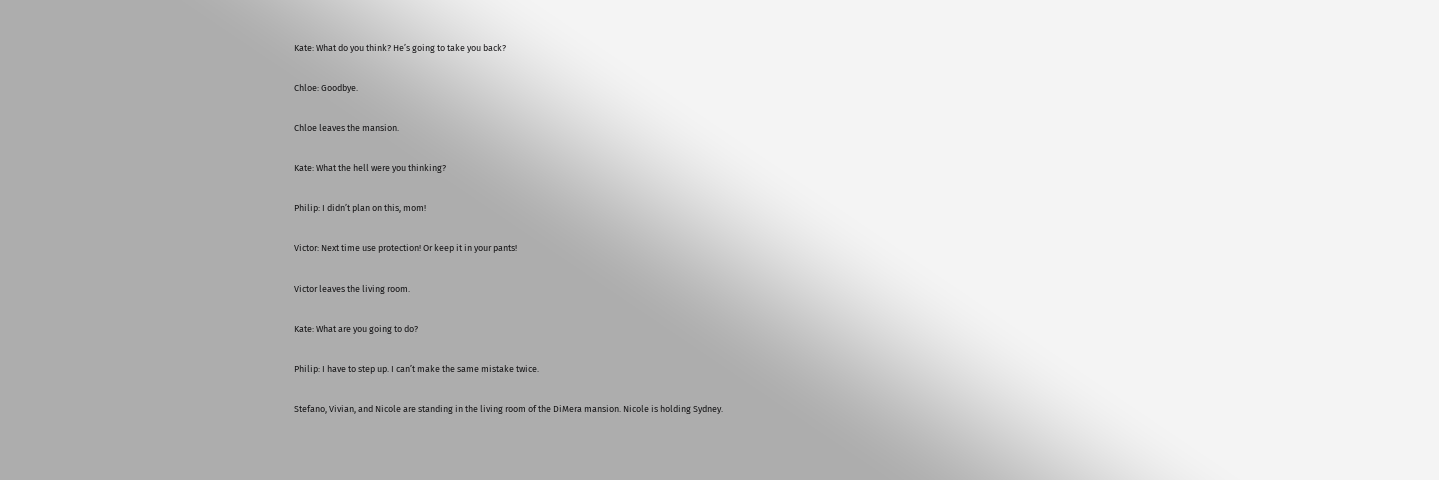Kate: What do you think? He’s going to take you back?

Chloe: Goodbye.

Chloe leaves the mansion.

Kate: What the hell were you thinking?

Philip: I didn’t plan on this, mom!

Victor: Next time use protection! Or keep it in your pants!

Victor leaves the living room.

Kate: What are you going to do?

Philip: I have to step up. I can’t make the same mistake twice.

Stefano, Vivian, and Nicole are standing in the living room of the DiMera mansion. Nicole is holding Sydney.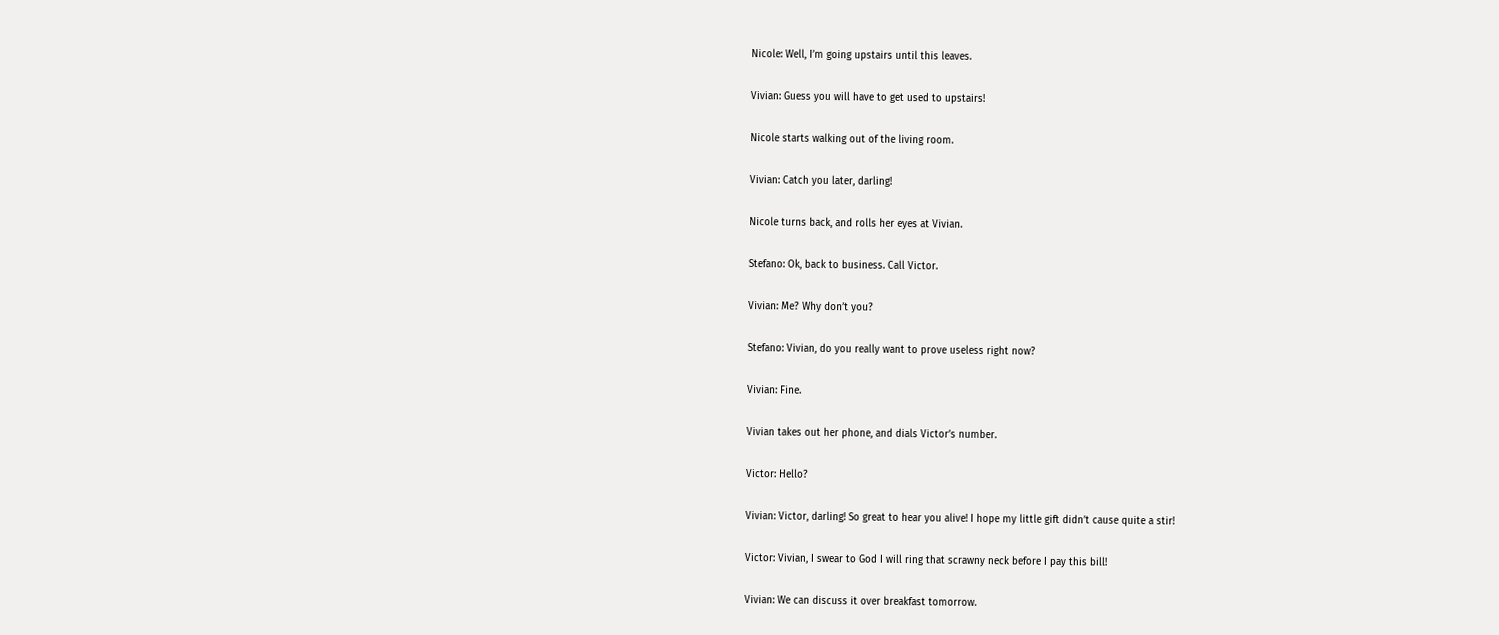Nicole: Well, I’m going upstairs until this leaves.

Vivian: Guess you will have to get used to upstairs!

Nicole starts walking out of the living room.

Vivian: Catch you later, darling!

Nicole turns back, and rolls her eyes at Vivian.

Stefano: Ok, back to business. Call Victor.

Vivian: Me? Why don’t you?

Stefano: Vivian, do you really want to prove useless right now?

Vivian: Fine.

Vivian takes out her phone, and dials Victor’s number.

Victor: Hello?

Vivian: Victor, darling! So great to hear you alive! I hope my little gift didn’t cause quite a stir!

Victor: Vivian, I swear to God I will ring that scrawny neck before I pay this bill!

Vivian: We can discuss it over breakfast tomorrow.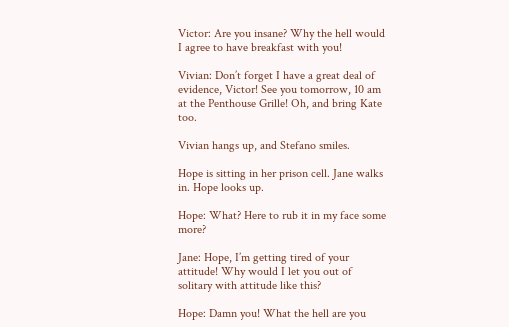Victor: Are you insane? Why the hell would I agree to have breakfast with you!

Vivian: Don’t forget I have a great deal of evidence, Victor! See you tomorrow, 10 am at the Penthouse Grille! Oh, and bring Kate too.

Vivian hangs up, and Stefano smiles.

Hope is sitting in her prison cell. Jane walks in. Hope looks up.

Hope: What? Here to rub it in my face some more?

Jane: Hope, I’m getting tired of your attitude! Why would I let you out of solitary with attitude like this?

Hope: Damn you! What the hell are you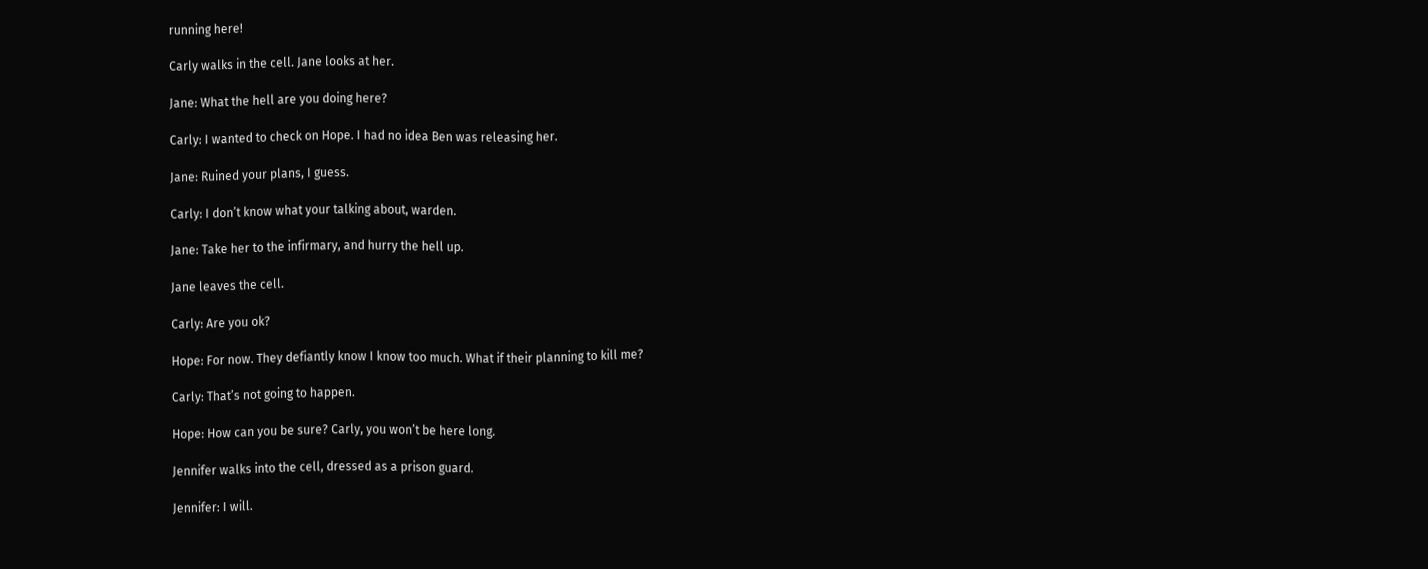running here!

Carly walks in the cell. Jane looks at her.

Jane: What the hell are you doing here?

Carly: I wanted to check on Hope. I had no idea Ben was releasing her.

Jane: Ruined your plans, I guess.

Carly: I don’t know what your talking about, warden.

Jane: Take her to the infirmary, and hurry the hell up.

Jane leaves the cell.

Carly: Are you ok?

Hope: For now. They defiantly know I know too much. What if their planning to kill me?

Carly: That’s not going to happen.

Hope: How can you be sure? Carly, you won’t be here long.

Jennifer walks into the cell, dressed as a prison guard.

Jennifer: I will.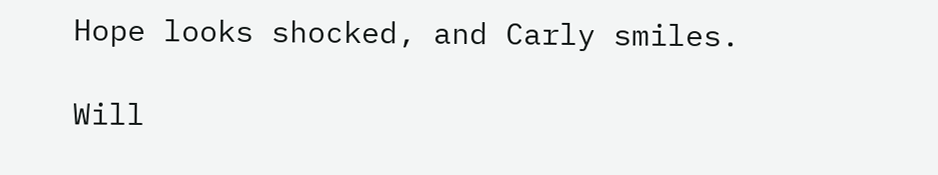Hope looks shocked, and Carly smiles.

Will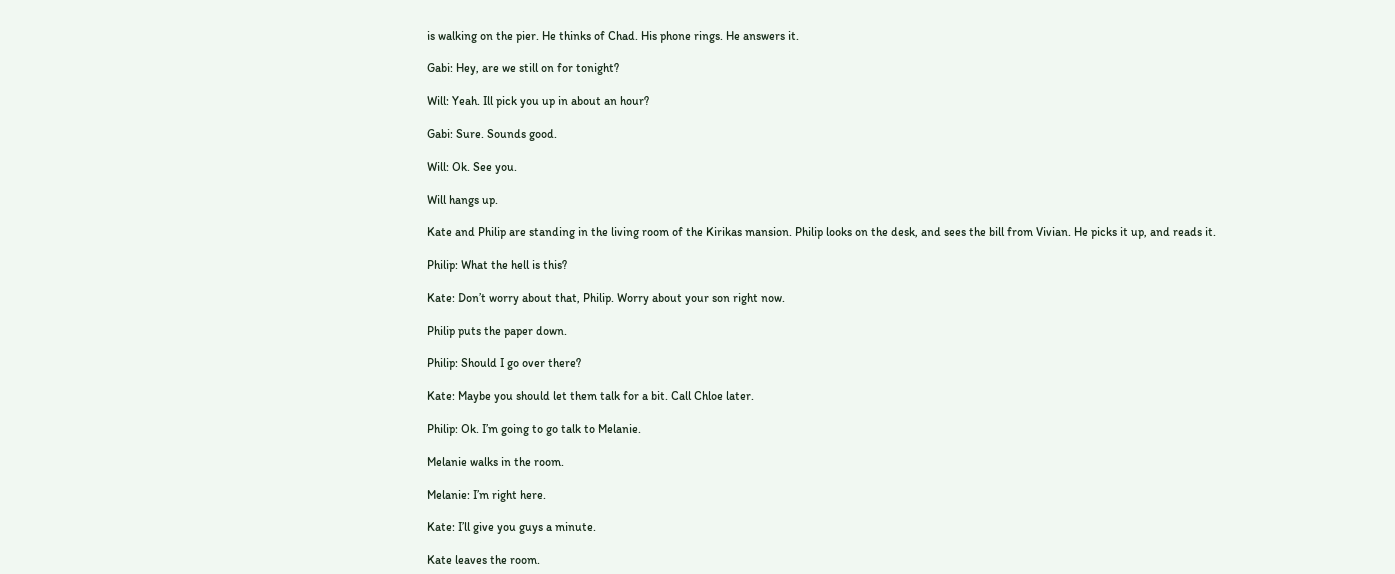is walking on the pier. He thinks of Chad. His phone rings. He answers it.

Gabi: Hey, are we still on for tonight?

Will: Yeah. Ill pick you up in about an hour?

Gabi: Sure. Sounds good.

Will: Ok. See you.

Will hangs up.

Kate and Philip are standing in the living room of the Kirikas mansion. Philip looks on the desk, and sees the bill from Vivian. He picks it up, and reads it.

Philip: What the hell is this?

Kate: Don’t worry about that, Philip. Worry about your son right now.

Philip puts the paper down.

Philip: Should I go over there?

Kate: Maybe you should let them talk for a bit. Call Chloe later.

Philip: Ok. I’m going to go talk to Melanie.

Melanie walks in the room.

Melanie: I’m right here.

Kate: I’ll give you guys a minute.

Kate leaves the room.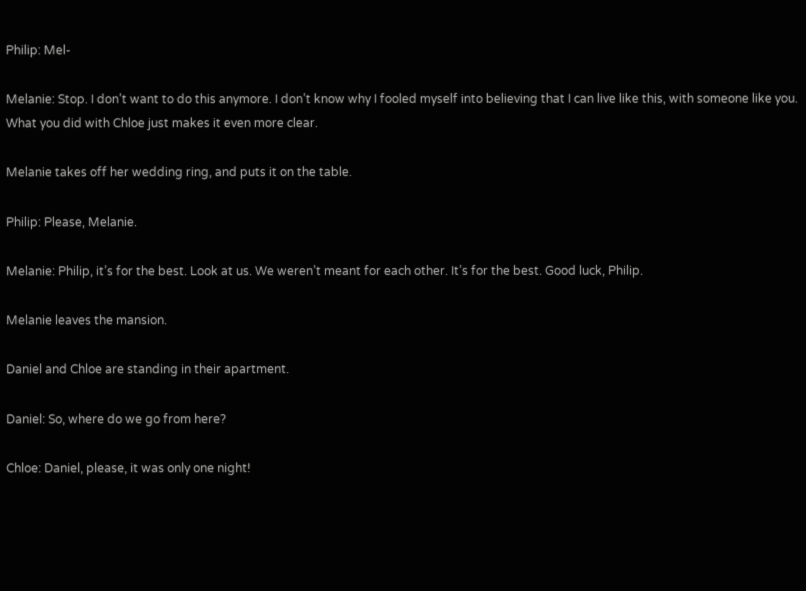Philip: Mel-

Melanie: Stop. I don’t want to do this anymore. I don’t know why I fooled myself into believing that I can live like this, with someone like you. What you did with Chloe just makes it even more clear.

Melanie takes off her wedding ring, and puts it on the table.

Philip: Please, Melanie.

Melanie: Philip, it’s for the best. Look at us. We weren’t meant for each other. It’s for the best. Good luck, Philip.

Melanie leaves the mansion.

Daniel and Chloe are standing in their apartment.

Daniel: So, where do we go from here?

Chloe: Daniel, please, it was only one night!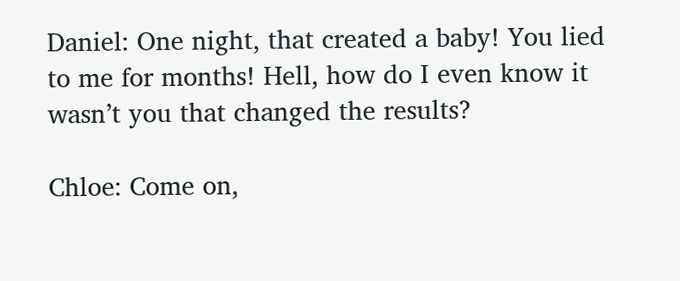Daniel: One night, that created a baby! You lied to me for months! Hell, how do I even know it wasn’t you that changed the results?

Chloe: Come on,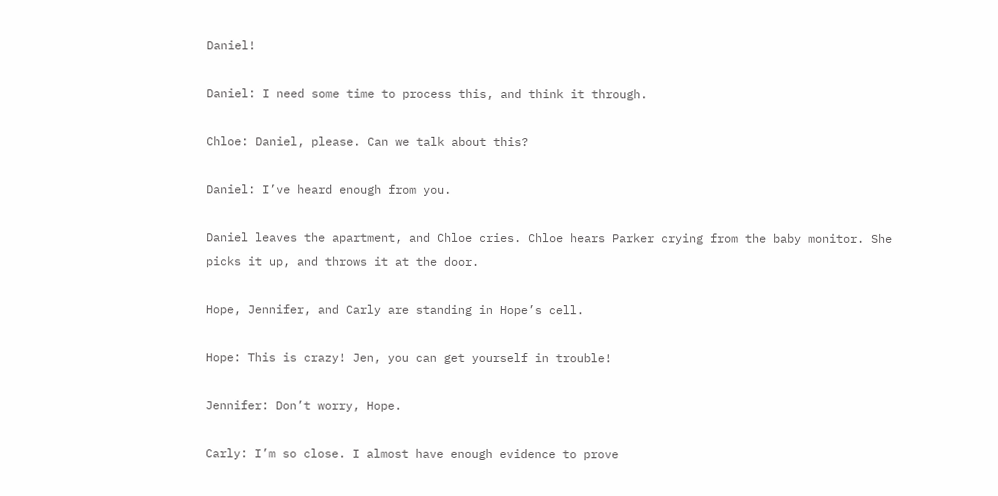Daniel!

Daniel: I need some time to process this, and think it through.

Chloe: Daniel, please. Can we talk about this?

Daniel: I’ve heard enough from you.

Daniel leaves the apartment, and Chloe cries. Chloe hears Parker crying from the baby monitor. She picks it up, and throws it at the door.

Hope, Jennifer, and Carly are standing in Hope’s cell.

Hope: This is crazy! Jen, you can get yourself in trouble!

Jennifer: Don’t worry, Hope.

Carly: I’m so close. I almost have enough evidence to prove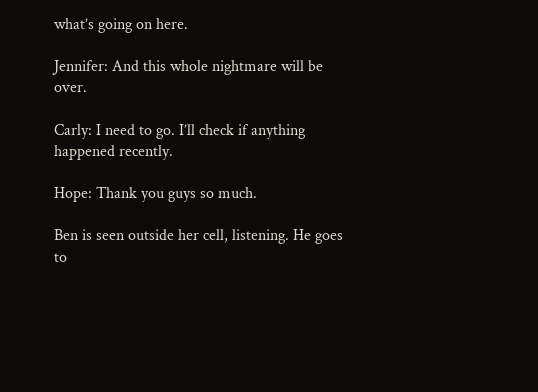what’s going on here.

Jennifer: And this whole nightmare will be over.

Carly: I need to go. I’ll check if anything happened recently.

Hope: Thank you guys so much.

Ben is seen outside her cell, listening. He goes to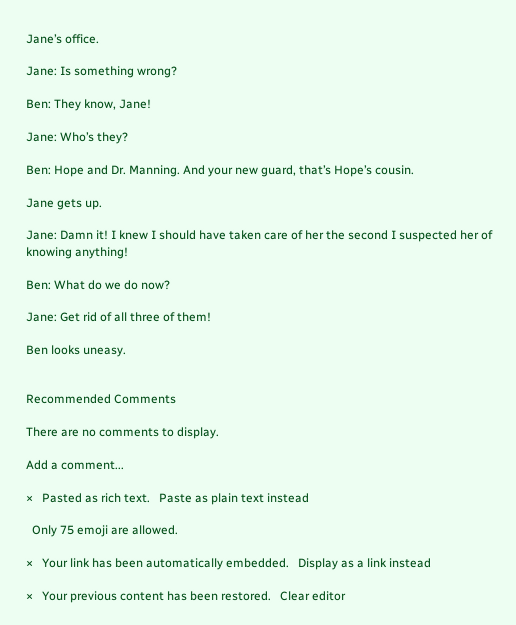Jane’s office.

Jane: Is something wrong?

Ben: They know, Jane!

Jane: Who’s they?

Ben: Hope and Dr. Manning. And your new guard, that’s Hope’s cousin.

Jane gets up.

Jane: Damn it! I knew I should have taken care of her the second I suspected her of knowing anything!

Ben: What do we do now?

Jane: Get rid of all three of them!

Ben looks uneasy.


Recommended Comments

There are no comments to display.

Add a comment...

×   Pasted as rich text.   Paste as plain text instead

  Only 75 emoji are allowed.

×   Your link has been automatically embedded.   Display as a link instead

×   Your previous content has been restored.   Clear editor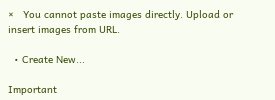×   You cannot paste images directly. Upload or insert images from URL.

  • Create New...

Important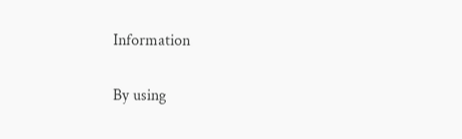Information

By using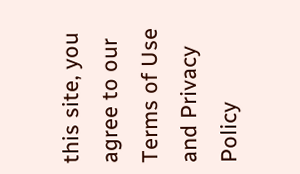this site, you agree to our Terms of Use and Privacy Policy